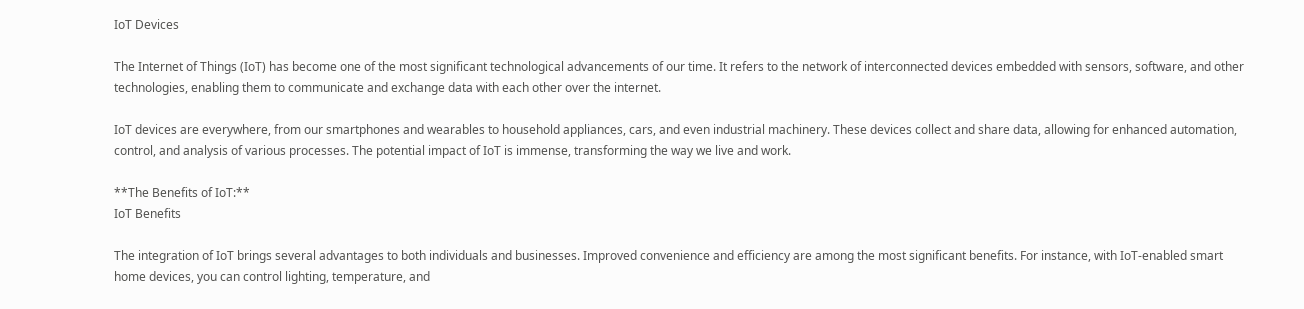IoT Devices

The Internet of Things (IoT) has become one of the most significant technological advancements of our time. It refers to the network of interconnected devices embedded with sensors, software, and other technologies, enabling them to communicate and exchange data with each other over the internet.

IoT devices are everywhere, from our smartphones and wearables to household appliances, cars, and even industrial machinery. These devices collect and share data, allowing for enhanced automation, control, and analysis of various processes. The potential impact of IoT is immense, transforming the way we live and work.

**The Benefits of IoT:**
IoT Benefits

The integration of IoT brings several advantages to both individuals and businesses. Improved convenience and efficiency are among the most significant benefits. For instance, with IoT-enabled smart home devices, you can control lighting, temperature, and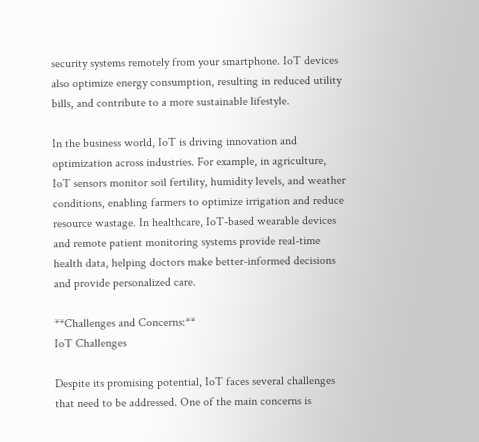security systems remotely from your smartphone. IoT devices also optimize energy consumption, resulting in reduced utility bills, and contribute to a more sustainable lifestyle.

In the business world, IoT is driving innovation and optimization across industries. For example, in agriculture, IoT sensors monitor soil fertility, humidity levels, and weather conditions, enabling farmers to optimize irrigation and reduce resource wastage. In healthcare, IoT-based wearable devices and remote patient monitoring systems provide real-time health data, helping doctors make better-informed decisions and provide personalized care.

**Challenges and Concerns:**
IoT Challenges

Despite its promising potential, IoT faces several challenges that need to be addressed. One of the main concerns is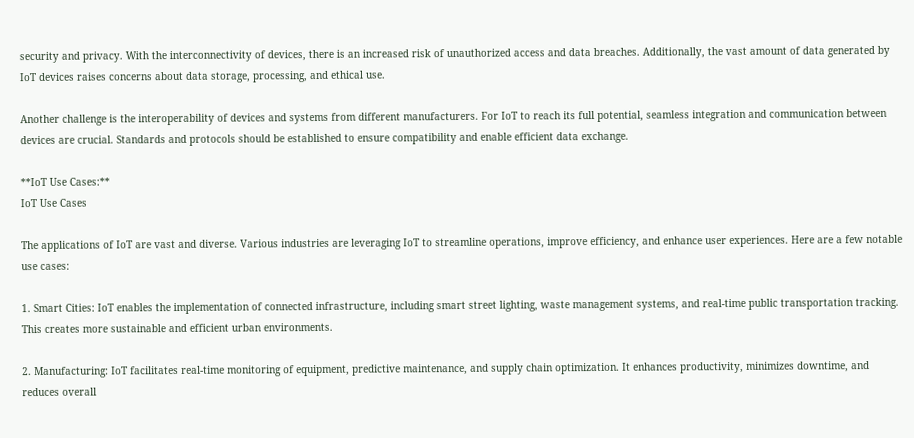security and privacy. With the interconnectivity of devices, there is an increased risk of unauthorized access and data breaches. Additionally, the vast amount of data generated by IoT devices raises concerns about data storage, processing, and ethical use.

Another challenge is the interoperability of devices and systems from different manufacturers. For IoT to reach its full potential, seamless integration and communication between devices are crucial. Standards and protocols should be established to ensure compatibility and enable efficient data exchange.

**IoT Use Cases:**
IoT Use Cases

The applications of IoT are vast and diverse. Various industries are leveraging IoT to streamline operations, improve efficiency, and enhance user experiences. Here are a few notable use cases:

1. Smart Cities: IoT enables the implementation of connected infrastructure, including smart street lighting, waste management systems, and real-time public transportation tracking. This creates more sustainable and efficient urban environments.

2. Manufacturing: IoT facilitates real-time monitoring of equipment, predictive maintenance, and supply chain optimization. It enhances productivity, minimizes downtime, and reduces overall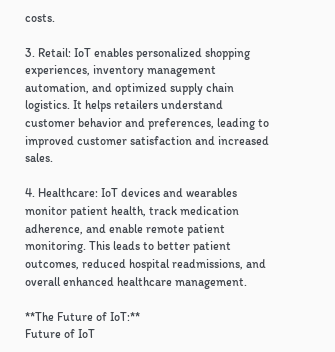costs.

3. Retail: IoT enables personalized shopping experiences, inventory management automation, and optimized supply chain logistics. It helps retailers understand customer behavior and preferences, leading to improved customer satisfaction and increased sales.

4. Healthcare: IoT devices and wearables monitor patient health, track medication adherence, and enable remote patient monitoring. This leads to better patient outcomes, reduced hospital readmissions, and overall enhanced healthcare management.

**The Future of IoT:**
Future of IoT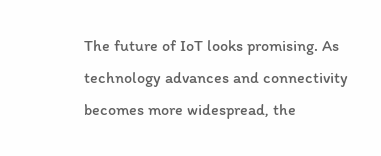The future of IoT looks promising. As technology advances and connectivity becomes more widespread, the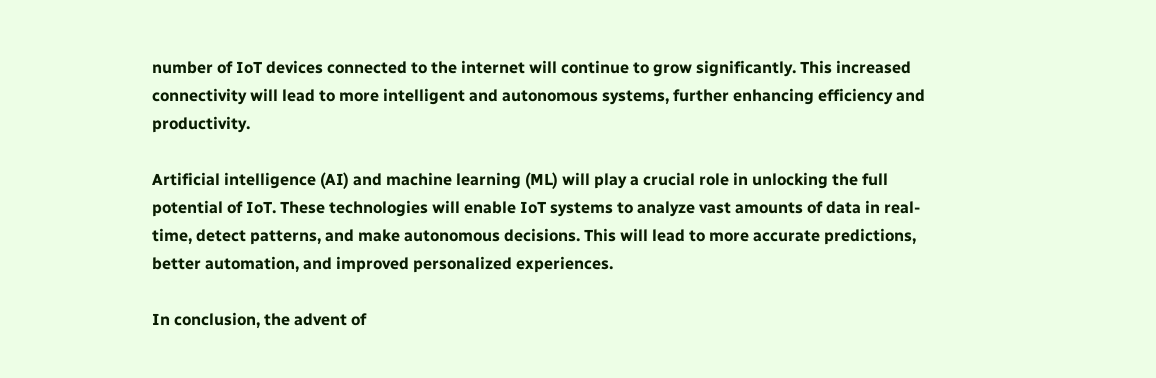number of IoT devices connected to the internet will continue to grow significantly. This increased connectivity will lead to more intelligent and autonomous systems, further enhancing efficiency and productivity.

Artificial intelligence (AI) and machine learning (ML) will play a crucial role in unlocking the full potential of IoT. These technologies will enable IoT systems to analyze vast amounts of data in real-time, detect patterns, and make autonomous decisions. This will lead to more accurate predictions, better automation, and improved personalized experiences.

In conclusion, the advent of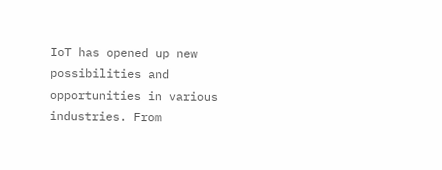IoT has opened up new possibilities and opportunities in various industries. From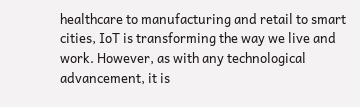healthcare to manufacturing and retail to smart cities, IoT is transforming the way we live and work. However, as with any technological advancement, it is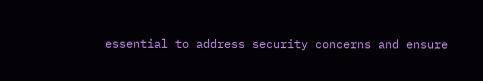essential to address security concerns and ensure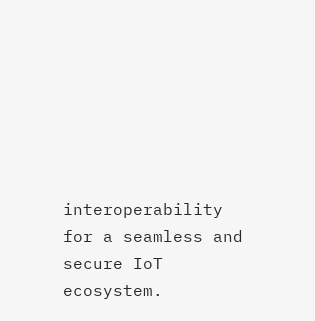interoperability for a seamless and secure IoT ecosystem.